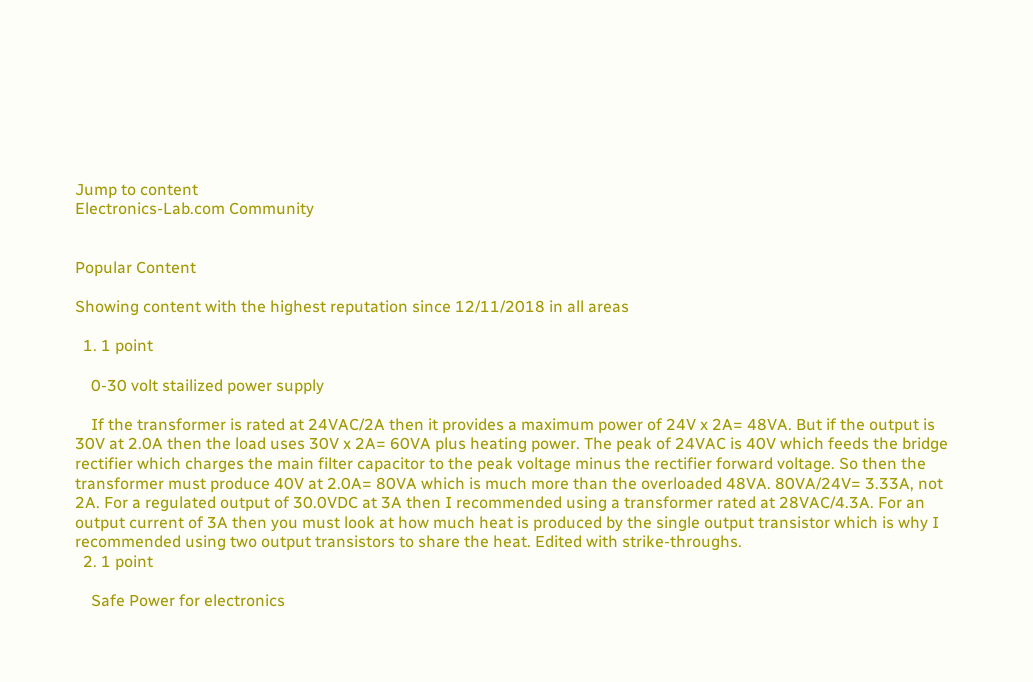Jump to content
Electronics-Lab.com Community


Popular Content

Showing content with the highest reputation since 12/11/2018 in all areas

  1. 1 point

    0-30 volt stailized power supply

    If the transformer is rated at 24VAC/2A then it provides a maximum power of 24V x 2A= 48VA. But if the output is 30V at 2.0A then the load uses 30V x 2A= 60VA plus heating power. The peak of 24VAC is 40V which feeds the bridge rectifier which charges the main filter capacitor to the peak voltage minus the rectifier forward voltage. So then the transformer must produce 40V at 2.0A= 80VA which is much more than the overloaded 48VA. 80VA/24V= 3.33A, not 2A. For a regulated output of 30.0VDC at 3A then I recommended using a transformer rated at 28VAC/4.3A. For an output current of 3A then you must look at how much heat is produced by the single output transistor which is why I recommended using two output transistors to share the heat. Edited with strike-throughs.
  2. 1 point

    Safe Power for electronics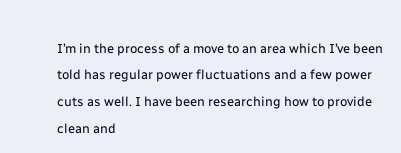I’m in the process of a move to an area which I’ve been told has regular power fluctuations and a few power cuts as well. I have been researching how to provide clean and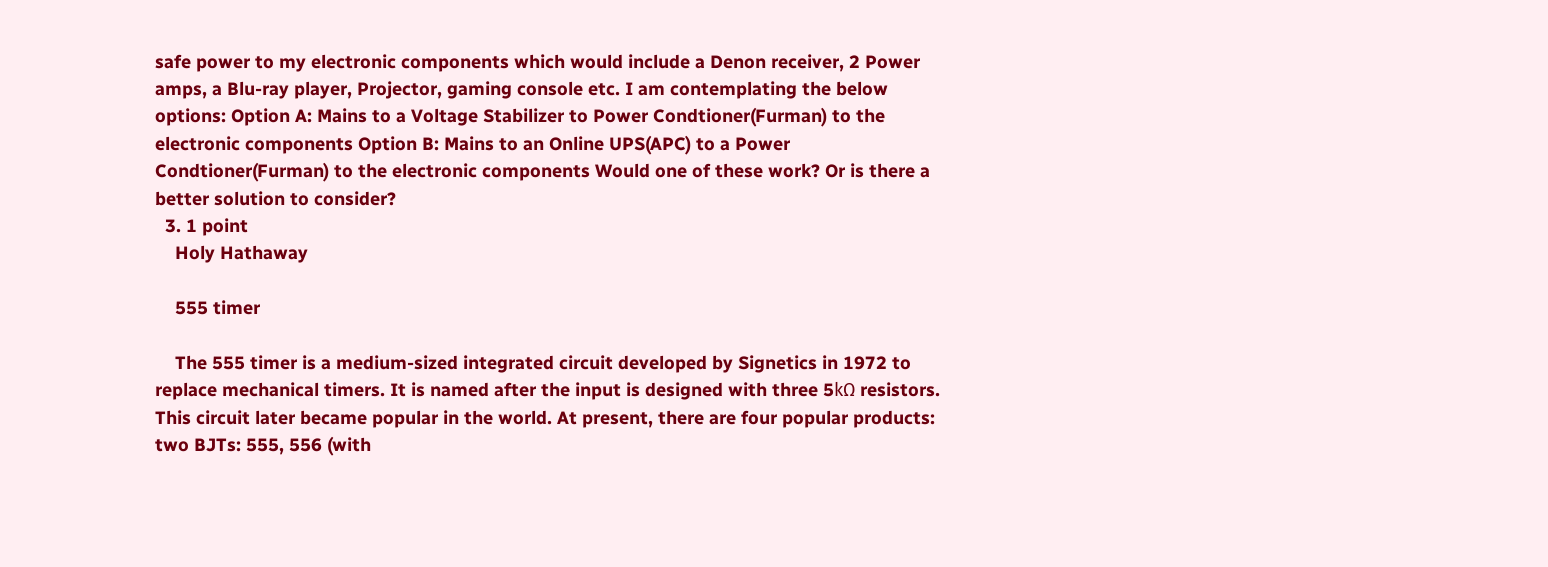safe power to my electronic components which would include a Denon receiver, 2 Power amps, a Blu-ray player, Projector, gaming console etc. I am contemplating the below options: Option A: Mains to a Voltage Stabilizer to Power Condtioner(Furman) to the electronic components Option B: Mains to an Online UPS(APC) to a Power Condtioner(Furman) to the electronic components Would one of these work? Or is there a better solution to consider?
  3. 1 point
    Holy Hathaway

    555 timer

    The 555 timer is a medium-sized integrated circuit developed by Signetics in 1972 to replace mechanical timers. It is named after the input is designed with three 5kΩ resistors. This circuit later became popular in the world. At present, there are four popular products: two BJTs: 555, 556 (with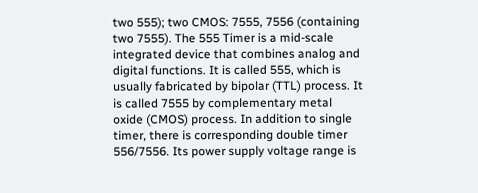two 555); two CMOS: 7555, 7556 (containing two 7555). The 555 Timer is a mid-scale integrated device that combines analog and digital functions. It is called 555, which is usually fabricated by bipolar (TTL) process. It is called 7555 by complementary metal oxide (CMOS) process. In addition to single timer, there is corresponding double timer 556/7556. Its power supply voltage range is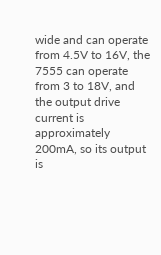wide and can operate from 4.5V to 16V, the 7555 can operate from 3 to 18V, and the output drive current is approximately 200mA, so its output is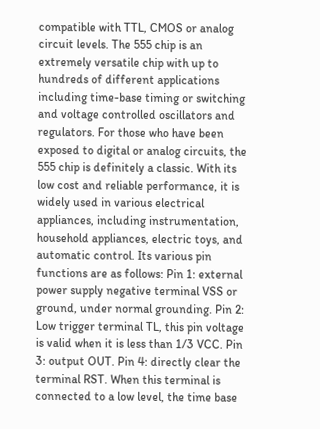compatible with TTL, CMOS or analog circuit levels. The 555 chip is an extremely versatile chip with up to hundreds of different applications including time-base timing or switching and voltage controlled oscillators and regulators. For those who have been exposed to digital or analog circuits, the 555 chip is definitely a classic. With its low cost and reliable performance, it is widely used in various electrical appliances, including instrumentation, household appliances, electric toys, and automatic control. Its various pin functions are as follows: Pin 1: external power supply negative terminal VSS or ground, under normal grounding. Pin 2: Low trigger terminal TL, this pin voltage is valid when it is less than 1/3 VCC. Pin 3: output OUT. Pin 4: directly clear the terminal RST. When this terminal is connected to a low level, the time base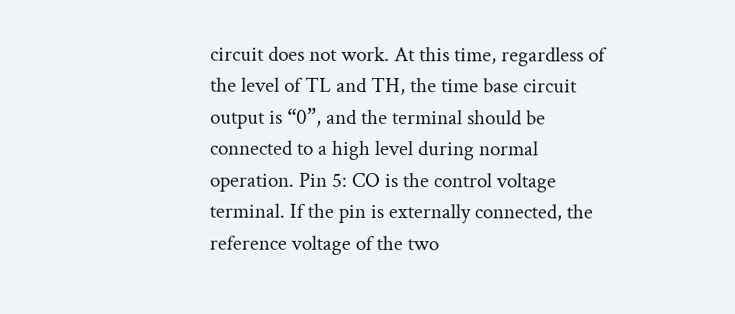circuit does not work. At this time, regardless of the level of TL and TH, the time base circuit output is “0”, and the terminal should be connected to a high level during normal operation. Pin 5: CO is the control voltage terminal. If the pin is externally connected, the reference voltage of the two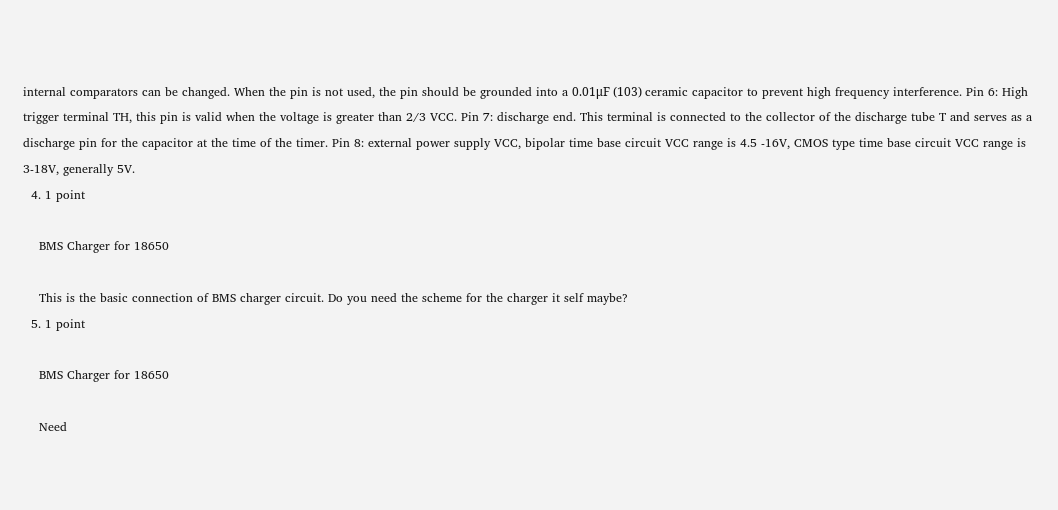internal comparators can be changed. When the pin is not used, the pin should be grounded into a 0.01μF (103) ceramic capacitor to prevent high frequency interference. Pin 6: High trigger terminal TH, this pin is valid when the voltage is greater than 2/3 VCC. Pin 7: discharge end. This terminal is connected to the collector of the discharge tube T and serves as a discharge pin for the capacitor at the time of the timer. Pin 8: external power supply VCC, bipolar time base circuit VCC range is 4.5 -16V, CMOS type time base circuit VCC range is 3-18V, generally 5V.
  4. 1 point

    BMS Charger for 18650

    This is the basic connection of BMS charger circuit. Do you need the scheme for the charger it self maybe?
  5. 1 point

    BMS Charger for 18650

    Need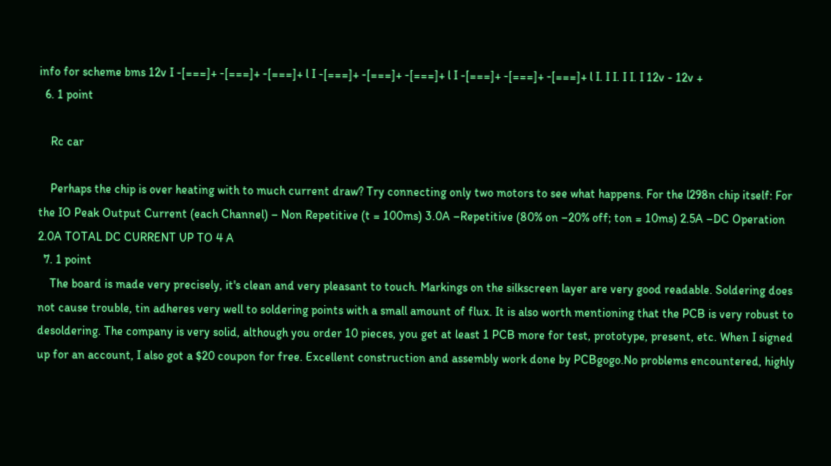info for scheme bms 12v I -[===]+ -[===]+ -[===]+ l I -[===]+ -[===]+ -[===]+ l I -[===]+ -[===]+ -[===]+ l I. I I. I I. I 12v - 12v +
  6. 1 point

    Rc car

    Perhaps the chip is over heating with to much current draw? Try connecting only two motors to see what happens. For the l298n chip itself: For the IO Peak Output Current (each Channel) – Non Repetitive (t = 100ms) 3.0A –Repetitive (80% on –20% off; ton = 10ms) 2.5A –DC Operation 2.0A TOTAL DC CURRENT UP TO 4 A
  7. 1 point
    The board is made very precisely, it's clean and very pleasant to touch. Markings on the silkscreen layer are very good readable. Soldering does not cause trouble, tin adheres very well to soldering points with a small amount of flux. It is also worth mentioning that the PCB is very robust to desoldering. The company is very solid, although you order 10 pieces, you get at least 1 PCB more for test, prototype, present, etc. When I signed up for an account, I also got a $20 coupon for free. Excellent construction and assembly work done by PCBgogo.No problems encountered, highly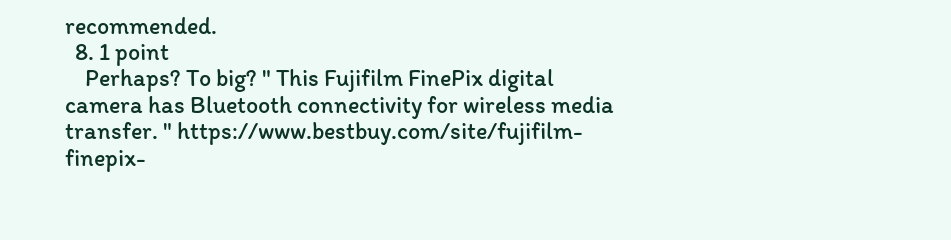recommended.
  8. 1 point
    Perhaps? To big? " This Fujifilm FinePix digital camera has Bluetooth connectivity for wireless media transfer. " https://www.bestbuy.com/site/fujifilm-finepix-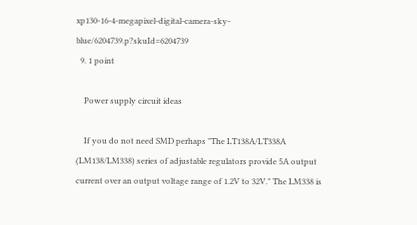xp130-16-4-megapixel-digital-camera-sky-blue/6204739.p?skuId=6204739
  9. 1 point

    Power supply circuit ideas

    If you do not need SMD perhaps "The LT138A/LT338A (LM138/LM338) series of adjustable regulators provide 5A output current over an output voltage range of 1.2V to 32V." The LM338 is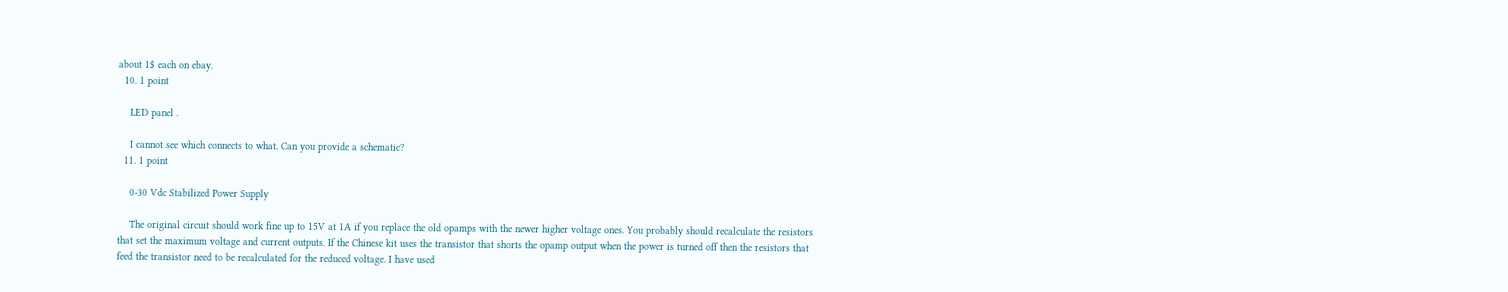about 1$ each on ebay.
  10. 1 point

    LED panel .

    I cannot see which connects to what. Can you provide a schematic?
  11. 1 point

    0-30 Vdc Stabilized Power Supply

    The original circuit should work fine up to 15V at 1A if you replace the old opamps with the newer higher voltage ones. You probably should recalculate the resistors that set the maximum voltage and current outputs. If the Chinese kit uses the transistor that shorts the opamp output when the power is turned off then the resistors that feed the transistor need to be recalculated for the reduced voltage. I have used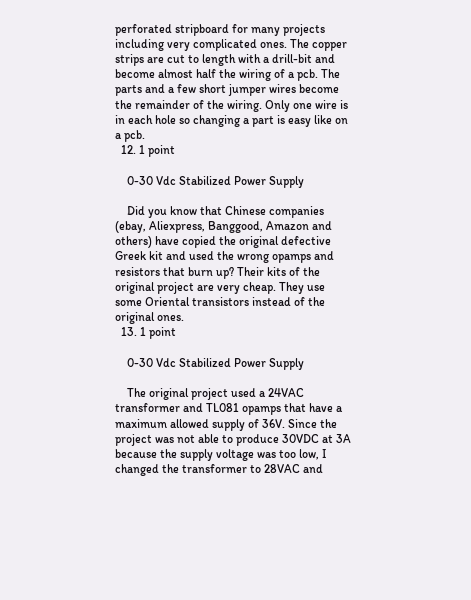perforated stripboard for many projects including very complicated ones. The copper strips are cut to length with a drill-bit and become almost half the wiring of a pcb. The parts and a few short jumper wires become the remainder of the wiring. Only one wire is in each hole so changing a part is easy like on a pcb.
  12. 1 point

    0-30 Vdc Stabilized Power Supply

    Did you know that Chinese companies (ebay, Aliexpress, Banggood, Amazon and others) have copied the original defective Greek kit and used the wrong opamps and resistors that burn up? Their kits of the original project are very cheap. They use some Oriental transistors instead of the original ones.
  13. 1 point

    0-30 Vdc Stabilized Power Supply

    The original project used a 24VAC transformer and TL081 opamps that have a maximum allowed supply of 36V. Since the project was not able to produce 30VDC at 3A because the supply voltage was too low, I changed the transformer to 28VAC and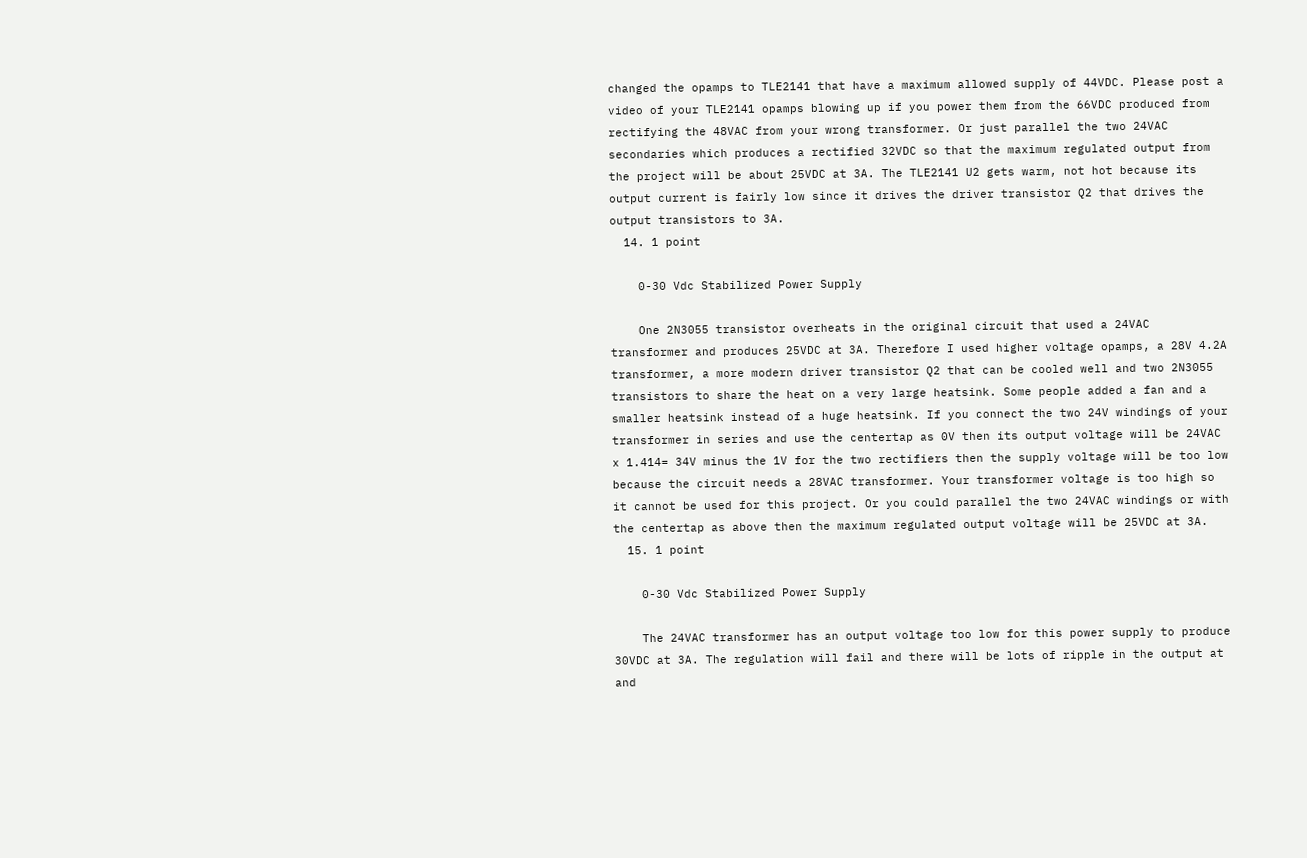changed the opamps to TLE2141 that have a maximum allowed supply of 44VDC. Please post a video of your TLE2141 opamps blowing up if you power them from the 66VDC produced from rectifying the 48VAC from your wrong transformer. Or just parallel the two 24VAC secondaries which produces a rectified 32VDC so that the maximum regulated output from the project will be about 25VDC at 3A. The TLE2141 U2 gets warm, not hot because its output current is fairly low since it drives the driver transistor Q2 that drives the output transistors to 3A.
  14. 1 point

    0-30 Vdc Stabilized Power Supply

    One 2N3055 transistor overheats in the original circuit that used a 24VAC transformer and produces 25VDC at 3A. Therefore I used higher voltage opamps, a 28V 4.2A transformer, a more modern driver transistor Q2 that can be cooled well and two 2N3055 transistors to share the heat on a very large heatsink. Some people added a fan and a smaller heatsink instead of a huge heatsink. If you connect the two 24V windings of your transformer in series and use the centertap as 0V then its output voltage will be 24VAC x 1.414= 34V minus the 1V for the two rectifiers then the supply voltage will be too low because the circuit needs a 28VAC transformer. Your transformer voltage is too high so it cannot be used for this project. Or you could parallel the two 24VAC windings or with the centertap as above then the maximum regulated output voltage will be 25VDC at 3A.
  15. 1 point

    0-30 Vdc Stabilized Power Supply

    The 24VAC transformer has an output voltage too low for this power supply to produce 30VDC at 3A. The regulation will fail and there will be lots of ripple in the output at and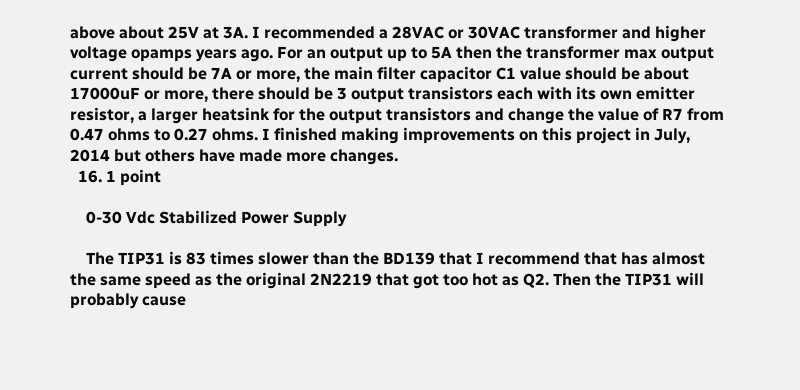above about 25V at 3A. I recommended a 28VAC or 30VAC transformer and higher voltage opamps years ago. For an output up to 5A then the transformer max output current should be 7A or more, the main filter capacitor C1 value should be about 17000uF or more, there should be 3 output transistors each with its own emitter resistor, a larger heatsink for the output transistors and change the value of R7 from 0.47 ohms to 0.27 ohms. I finished making improvements on this project in July, 2014 but others have made more changes.
  16. 1 point

    0-30 Vdc Stabilized Power Supply

    The TIP31 is 83 times slower than the BD139 that I recommend that has almost the same speed as the original 2N2219 that got too hot as Q2. Then the TIP31 will probably cause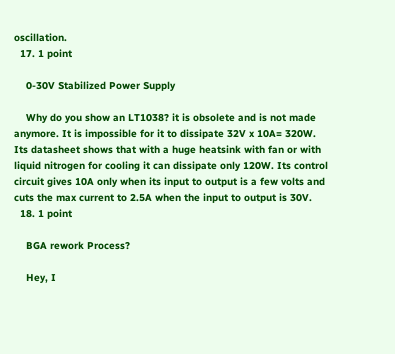oscillation.
  17. 1 point

    0-30V Stabilized Power Supply

    Why do you show an LT1038? it is obsolete and is not made anymore. It is impossible for it to dissipate 32V x 10A= 320W. Its datasheet shows that with a huge heatsink with fan or with liquid nitrogen for cooling it can dissipate only 120W. Its control circuit gives 10A only when its input to output is a few volts and cuts the max current to 2.5A when the input to output is 30V.
  18. 1 point

    BGA rework Process?

    Hey, I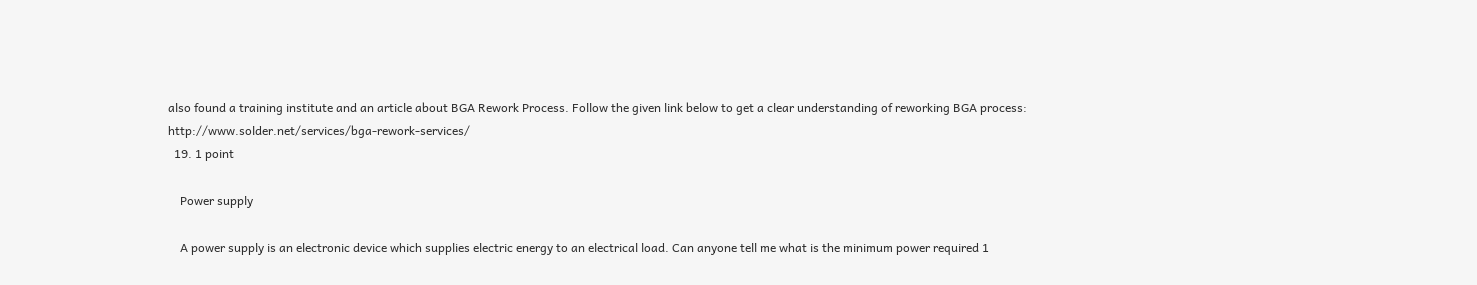also found a training institute and an article about BGA Rework Process. Follow the given link below to get a clear understanding of reworking BGA process: http://www.solder.net/services/bga-rework-services/
  19. 1 point

    Power supply

    A power supply is an electronic device which supplies electric energy to an electrical load. Can anyone tell me what is the minimum power required 1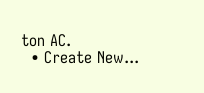ton AC.
  • Create New...